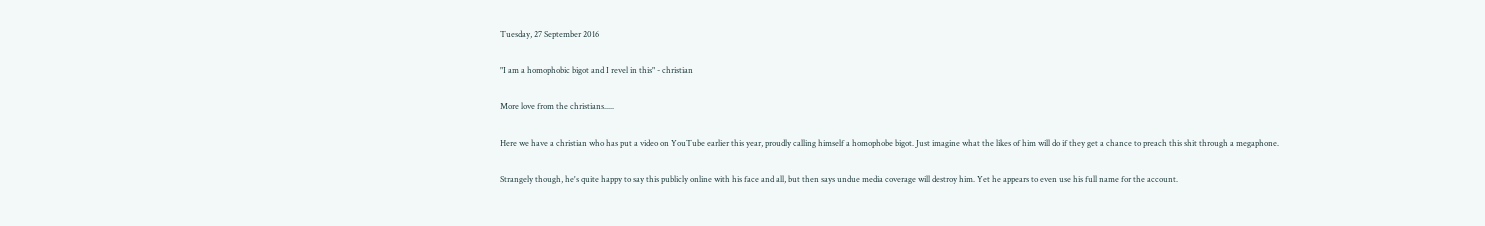Tuesday, 27 September 2016

"I am a homophobic bigot and I revel in this" - christian

More love from the christians.....

Here we have a christian who has put a video on YouTube earlier this year, proudly calling himself a homophobe bigot. Just imagine what the likes of him will do if they get a chance to preach this shit through a megaphone.

Strangely though, he's quite happy to say this publicly online with his face and all, but then says undue media coverage will destroy him. Yet he appears to even use his full name for the account.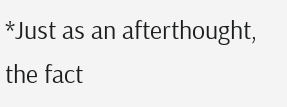*Just as an afterthought, the fact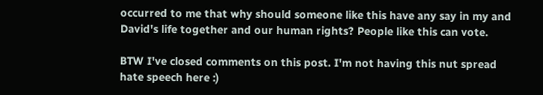occurred to me that why should someone like this have any say in my and David's life together and our human rights? People like this can vote.

BTW I've closed comments on this post. I'm not having this nut spread hate speech here :)